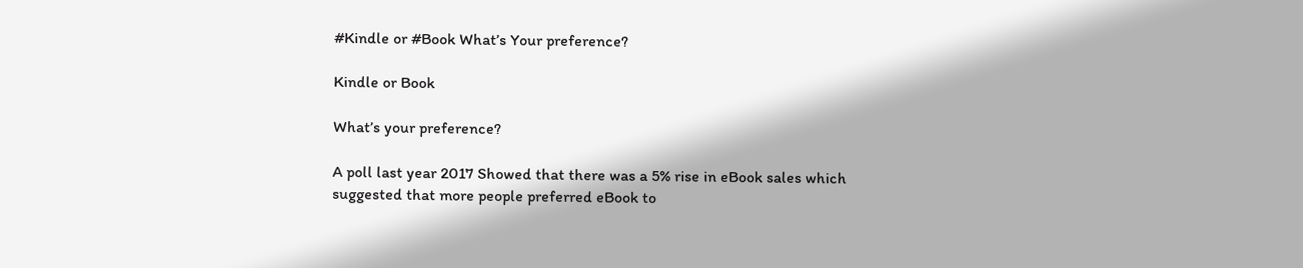#Kindle or #Book What’s Your preference?

Kindle or Book

What’s your preference?

A poll last year 2017 Showed that there was a 5% rise in eBook sales which suggested that more people preferred eBook to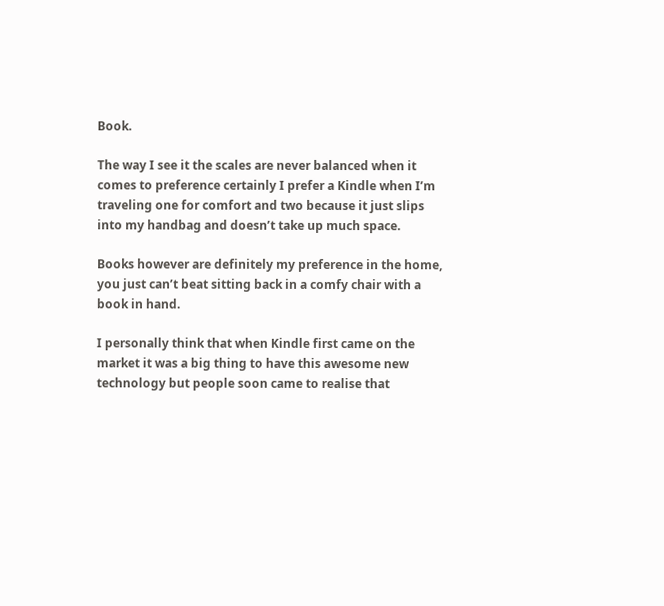Book.

The way I see it the scales are never balanced when it comes to preference certainly I prefer a Kindle when I’m traveling one for comfort and two because it just slips into my handbag and doesn’t take up much space.

Books however are definitely my preference in the home, you just can’t beat sitting back in a comfy chair with a book in hand.

I personally think that when Kindle first came on the market it was a big thing to have this awesome new technology but people soon came to realise that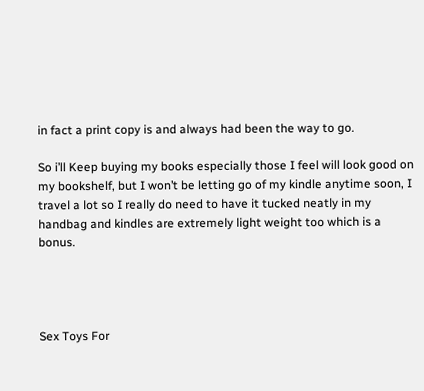in fact a print copy is and always had been the way to go.

So i’ll Keep buying my books especially those I feel will look good on my bookshelf, but I won’t be letting go of my kindle anytime soon, I travel a lot so I really do need to have it tucked neatly in my handbag and kindles are extremely light weight too which is a bonus.




Sex Toys For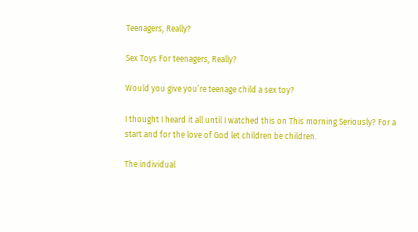Teenagers, Really?

Sex Toys For teenagers, Really?

Would you give you’re teenage child a sex toy?

I thought I heard it all until I watched this on This morning Seriously? For a start and for the love of God let children be children.

The individual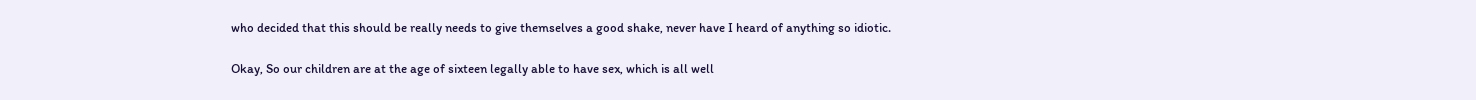who decided that this should be really needs to give themselves a good shake, never have I heard of anything so idiotic.

Okay, So our children are at the age of sixteen legally able to have sex, which is all well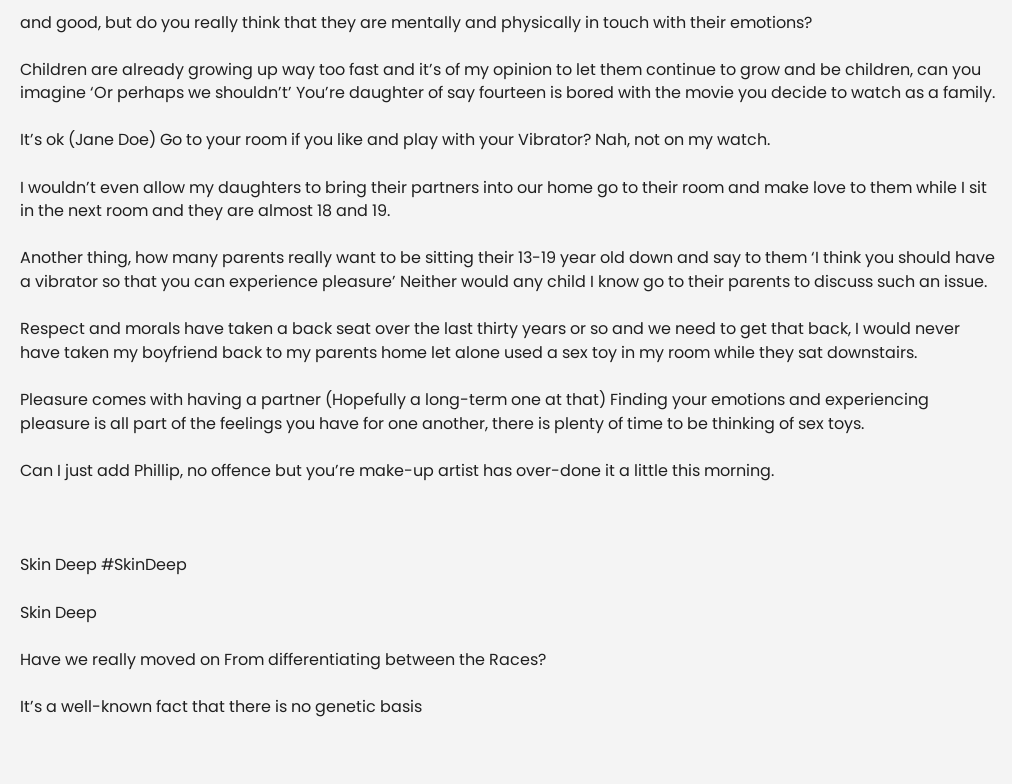and good, but do you really think that they are mentally and physically in touch with their emotions?

Children are already growing up way too fast and it’s of my opinion to let them continue to grow and be children, can you imagine ‘Or perhaps we shouldn’t’ You’re daughter of say fourteen is bored with the movie you decide to watch as a family.

It’s ok (Jane Doe) Go to your room if you like and play with your Vibrator? Nah, not on my watch.

I wouldn’t even allow my daughters to bring their partners into our home go to their room and make love to them while I sit in the next room and they are almost 18 and 19.

Another thing, how many parents really want to be sitting their 13-19 year old down and say to them ‘I think you should have a vibrator so that you can experience pleasure’ Neither would any child I know go to their parents to discuss such an issue.

Respect and morals have taken a back seat over the last thirty years or so and we need to get that back, I would never have taken my boyfriend back to my parents home let alone used a sex toy in my room while they sat downstairs.

Pleasure comes with having a partner (Hopefully a long-term one at that) Finding your emotions and experiencing pleasure is all part of the feelings you have for one another, there is plenty of time to be thinking of sex toys.

Can I just add Phillip, no offence but you’re make-up artist has over-done it a little this morning.



Skin Deep #SkinDeep

Skin Deep

Have we really moved on From differentiating between the Races?

It’s a well-known fact that there is no genetic basis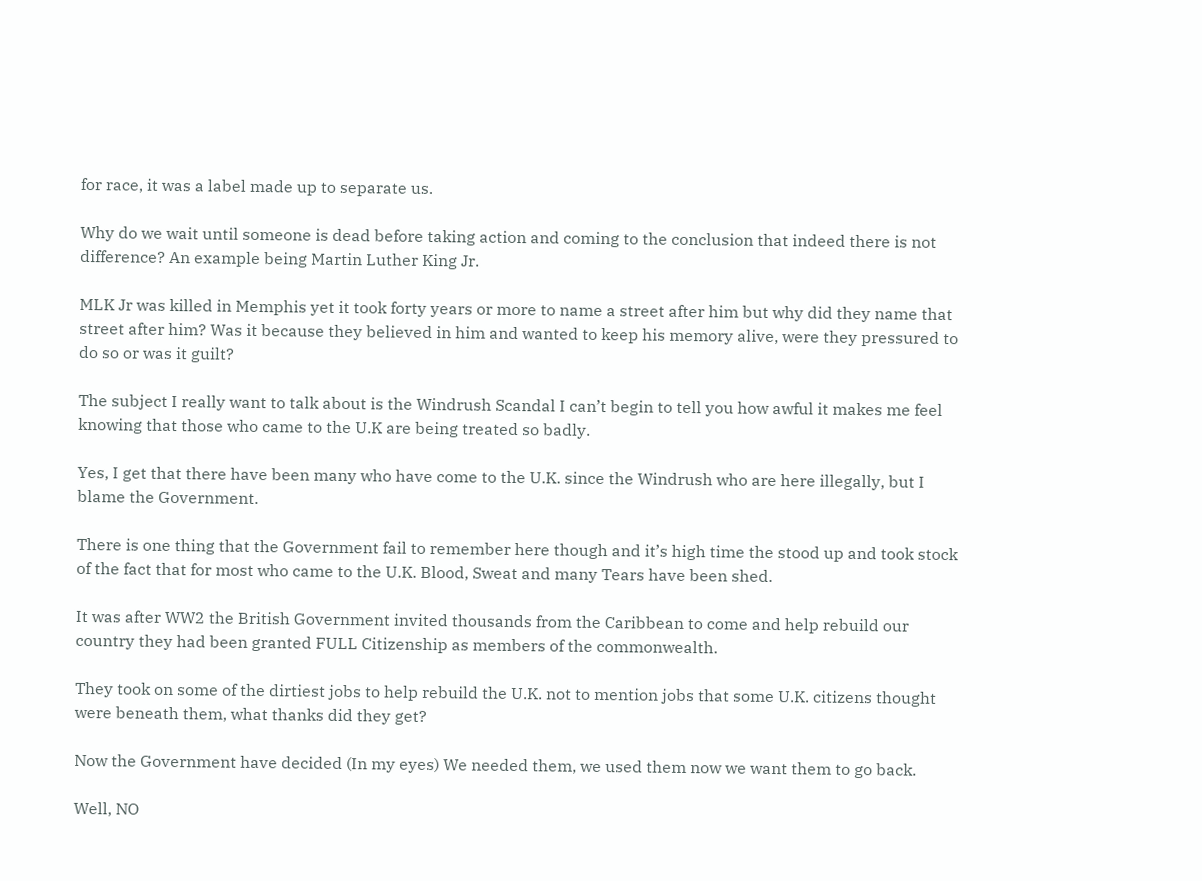for race, it was a label made up to separate us.

Why do we wait until someone is dead before taking action and coming to the conclusion that indeed there is not difference? An example being Martin Luther King Jr.

MLK Jr was killed in Memphis yet it took forty years or more to name a street after him but why did they name that street after him? Was it because they believed in him and wanted to keep his memory alive, were they pressured to do so or was it guilt?

The subject I really want to talk about is the Windrush Scandal I can’t begin to tell you how awful it makes me feel knowing that those who came to the U.K are being treated so badly.

Yes, I get that there have been many who have come to the U.K. since the Windrush who are here illegally, but I blame the Government.

There is one thing that the Government fail to remember here though and it’s high time the stood up and took stock of the fact that for most who came to the U.K. Blood, Sweat and many Tears have been shed.

It was after WW2 the British Government invited thousands from the Caribbean to come and help rebuild our country they had been granted FULL Citizenship as members of the commonwealth.

They took on some of the dirtiest jobs to help rebuild the U.K. not to mention jobs that some U.K. citizens thought were beneath them, what thanks did they get?

Now the Government have decided (In my eyes) We needed them, we used them now we want them to go back.

Well, NO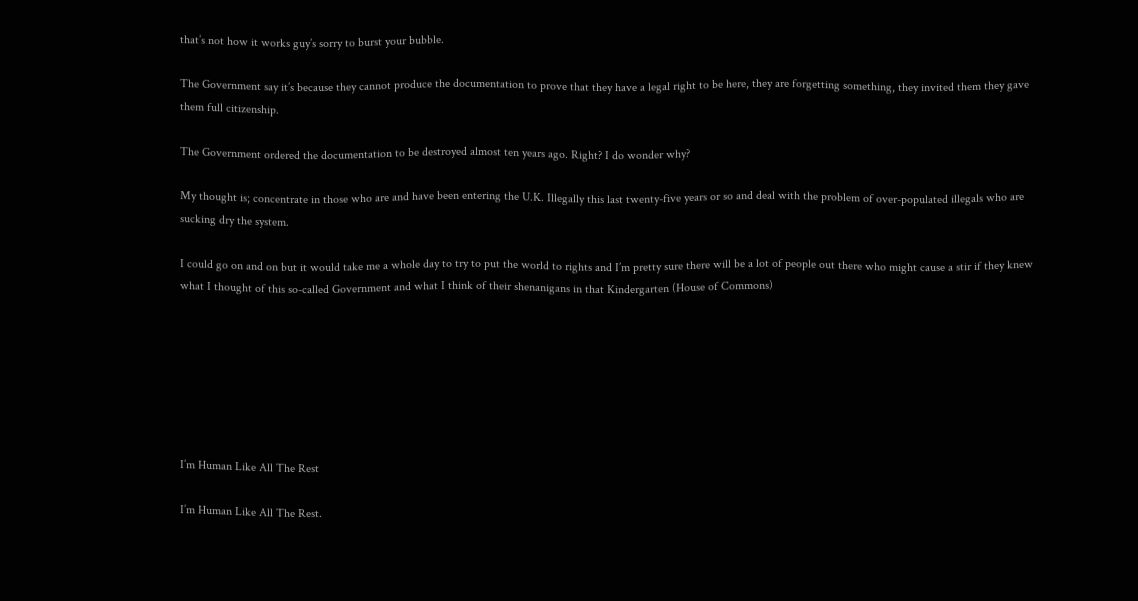that’s not how it works guy’s sorry to burst your bubble.

The Government say it’s because they cannot produce the documentation to prove that they have a legal right to be here, they are forgetting something, they invited them they gave them full citizenship.

The Government ordered the documentation to be destroyed almost ten years ago. Right? I do wonder why?

My thought is; concentrate in those who are and have been entering the U.K. Illegally this last twenty-five years or so and deal with the problem of over-populated illegals who are sucking dry the system.

I could go on and on but it would take me a whole day to try to put the world to rights and I’m pretty sure there will be a lot of people out there who might cause a stir if they knew what I thought of this so-called Government and what I think of their shenanigans in that Kindergarten (House of Commons)







I’m Human Like All The Rest

I’m Human Like All The Rest.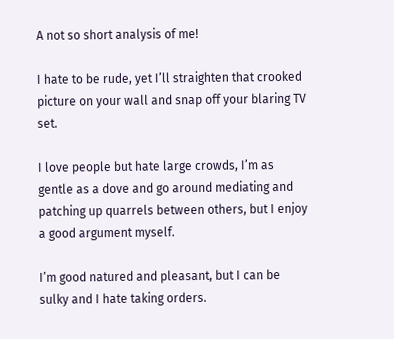A not so short analysis of me!

I hate to be rude, yet I’ll straighten that crooked picture on your wall and snap off your blaring TV set.

I love people but hate large crowds, I’m as gentle as a dove and go around mediating and patching up quarrels between others, but I enjoy a good argument myself.

I’m good natured and pleasant, but I can be sulky and I hate taking orders.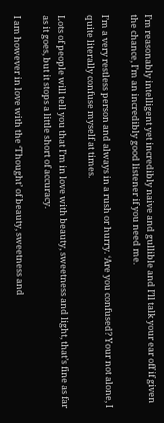I’m reasonably intelligent yet incredibly naive and gullible and I’ll talk your ear off if given the chance, I’m an incredibly good listener if you need me.

I’m a very restless person and always in a rush or hurry. ‘Are you confused? Your not alone, I quite literally confuse myself at times.

Lots of people will tell you that I’m in love with beauty, sweetness and light, that’s fine as far as it goes, but it stops a little short of accuracy.

I am however in love with the ‘Thought’ of beauty, sweetness and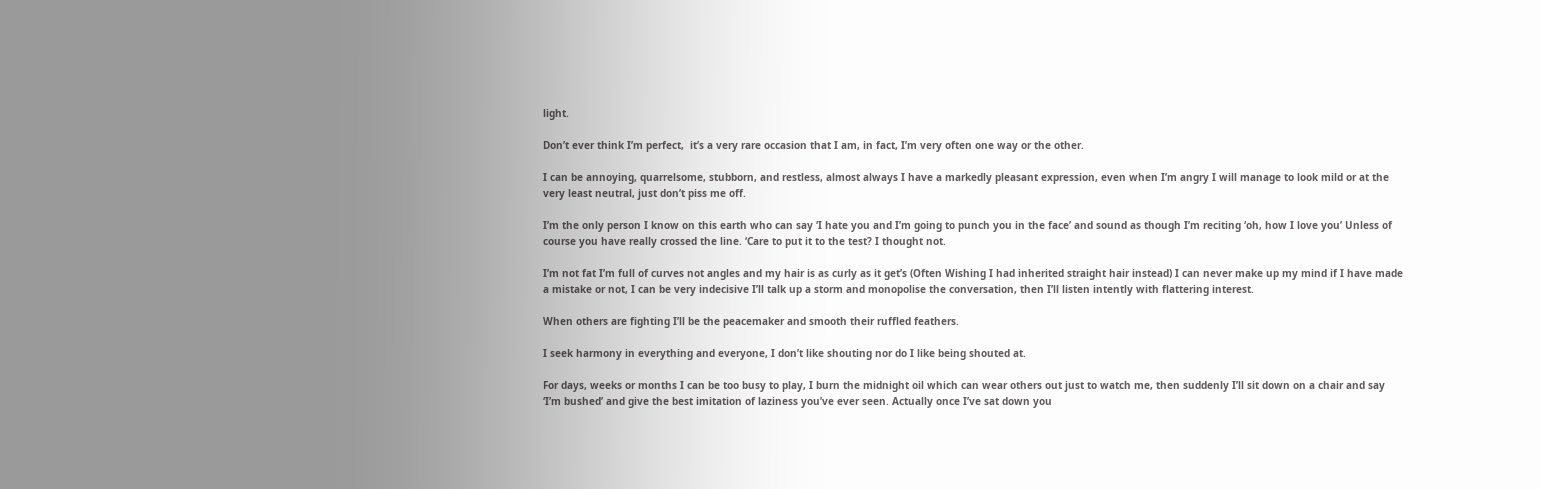light.

Don’t ever think I’m perfect,  it’s a very rare occasion that I am, in fact, I’m very often one way or the other.

I can be annoying, quarrelsome, stubborn, and restless, almost always I have a markedly pleasant expression, even when I’m angry I will manage to look mild or at the very least neutral, just don’t piss me off.

I’m the only person I know on this earth who can say ‘I hate you and I’m going to punch you in the face’ and sound as though I’m reciting ‘oh, how I love you’ Unless of course you have really crossed the line. ‘Care to put it to the test? I thought not.

I’m not fat I’m full of curves not angles and my hair is as curly as it get’s (Often Wishing I had inherited straight hair instead) I can never make up my mind if I have made a mistake or not, I can be very indecisive I’ll talk up a storm and monopolise the conversation, then I’ll listen intently with flattering interest.

When others are fighting I’ll be the peacemaker and smooth their ruffled feathers.

I seek harmony in everything and everyone, I don’t like shouting nor do I like being shouted at.

For days, weeks or months I can be too busy to play, I burn the midnight oil which can wear others out just to watch me, then suddenly I’ll sit down on a chair and say ‘I’m bushed’ and give the best imitation of laziness you’ve ever seen. Actually once I’ve sat down you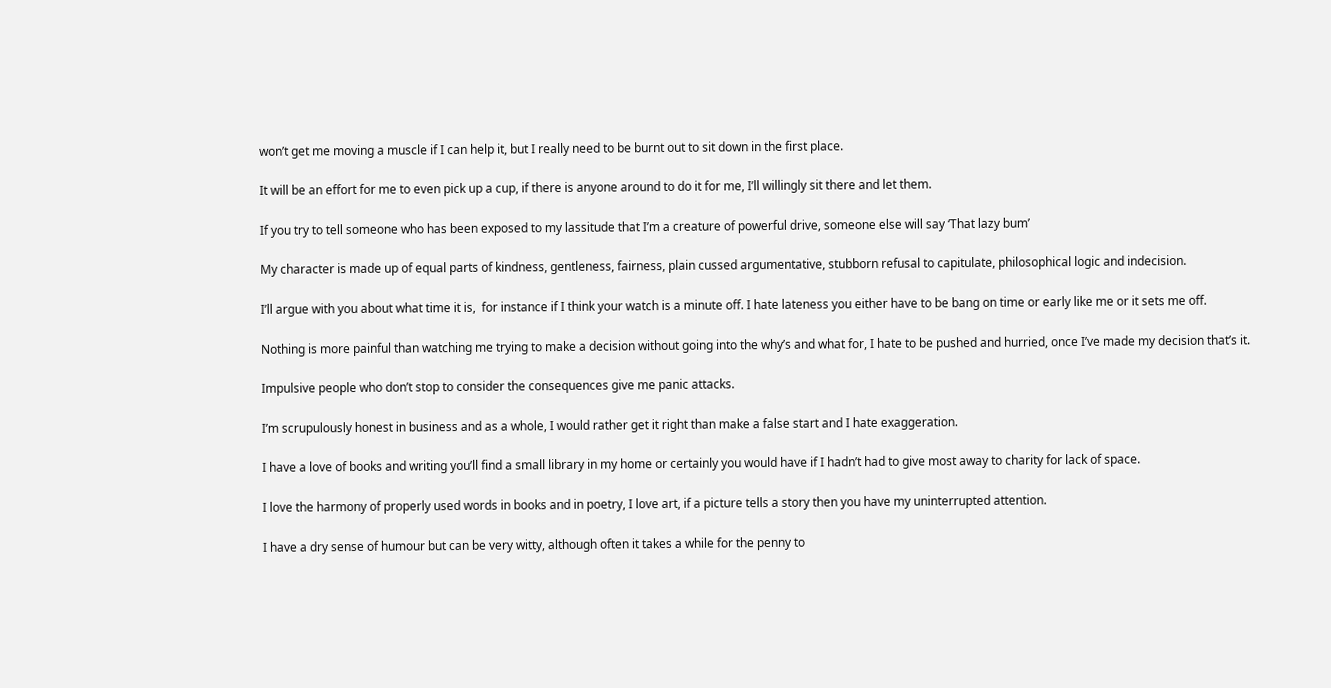won’t get me moving a muscle if I can help it, but I really need to be burnt out to sit down in the first place.

It will be an effort for me to even pick up a cup, if there is anyone around to do it for me, I’ll willingly sit there and let them.

If you try to tell someone who has been exposed to my lassitude that I’m a creature of powerful drive, someone else will say ‘That lazy bum’

My character is made up of equal parts of kindness, gentleness, fairness, plain cussed argumentative, stubborn refusal to capitulate, philosophical logic and indecision.

I’ll argue with you about what time it is,  for instance if I think your watch is a minute off. I hate lateness you either have to be bang on time or early like me or it sets me off.

Nothing is more painful than watching me trying to make a decision without going into the why’s and what for, I hate to be pushed and hurried, once I’ve made my decision that’s it.

Impulsive people who don’t stop to consider the consequences give me panic attacks.

I’m scrupulously honest in business and as a whole, I would rather get it right than make a false start and I hate exaggeration.

I have a love of books and writing you’ll find a small library in my home or certainly you would have if I hadn’t had to give most away to charity for lack of space.

I love the harmony of properly used words in books and in poetry, I love art, if a picture tells a story then you have my uninterrupted attention.

I have a dry sense of humour but can be very witty, although often it takes a while for the penny to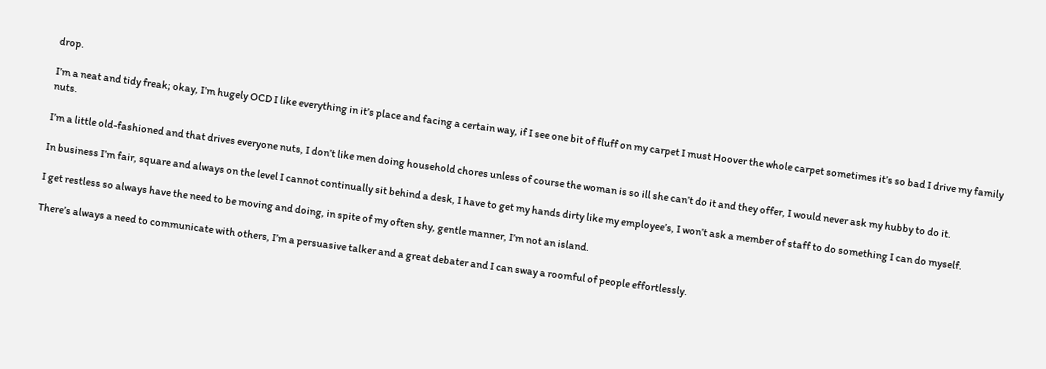drop.

I’m a neat and tidy freak; okay, I’m hugely OCD I like everything in it’s place and facing a certain way, if I see one bit of fluff on my carpet I must Hoover the whole carpet sometimes it’s so bad I drive my family nuts.

I’m a little old-fashioned and that drives everyone nuts, I don’t like men doing household chores unless of course the woman is so ill she can’t do it and they offer, I would never ask my hubby to do it.

In business I’m fair, square and always on the level I cannot continually sit behind a desk, I have to get my hands dirty like my employee’s, I won’t ask a member of staff to do something I can do myself.

I get restless so always have the need to be moving and doing, in spite of my often shy, gentle manner, I’m not an island.

There’s always a need to communicate with others, I’m a persuasive talker and a great debater and I can sway a roomful of people effortlessly.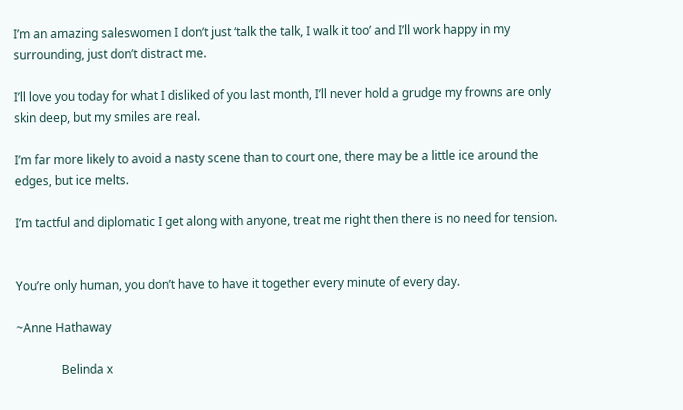I’m an amazing saleswomen I don’t just ‘talk the talk, I walk it too’ and I’ll work happy in my surrounding, just don’t distract me.

I’ll love you today for what I disliked of you last month, I’ll never hold a grudge my frowns are only skin deep, but my smiles are real.

I’m far more likely to avoid a nasty scene than to court one, there may be a little ice around the edges, but ice melts.

I’m tactful and diplomatic I get along with anyone, treat me right then there is no need for tension.


You’re only human, you don’t have to have it together every minute of every day.

~Anne Hathaway

               Belinda x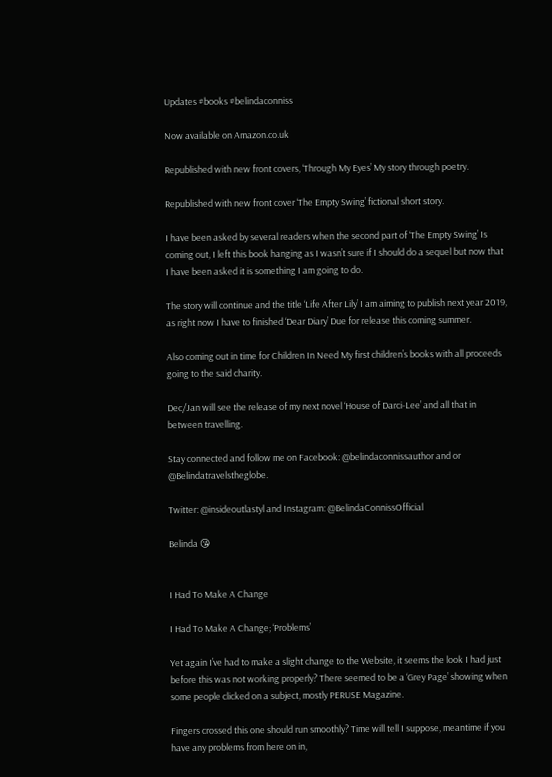Updates #books #belindaconniss

Now available on Amazon.co.uk

Republished with new front covers, ‘Through My Eyes’ My story through poetry.

Republished with new front cover ‘The Empty Swing’ fictional short story.

I have been asked by several readers when the second part of ‘The Empty Swing’ Is coming out, I left this book hanging as I wasn’t sure if I should do a sequel but now that I have been asked it is something I am going to do.

The story will continue and the title ‘Life After Lily’ I am aiming to publish next year 2019, as right now I have to finished ‘Dear Diary’ Due for release this coming summer.

Also coming out in time for Children In Need My first children’s books with all proceeds going to the said charity.

Dec/Jan will see the release of my next novel ‘House of Darci-Lee’ and all that in between travelling.

Stay connected and follow me on Facebook: @belindaconnissauthor and or @Belindatravelstheglobe.

Twitter: @insideoutlastyl and Instagram: @BelindaConnissOfficial

Belinda 😘


I Had To Make A Change

I Had To Make A Change; ‘Problems’

Yet again I’ve had to make a slight change to the Website, it seems the look I had just before this was not working properly? There seemed to be a ‘Grey Page’ showing when some people clicked on a subject, mostly PERUSE Magazine.

Fingers crossed this one should run smoothly? Time will tell I suppose, meantime if you have any problems from here on in,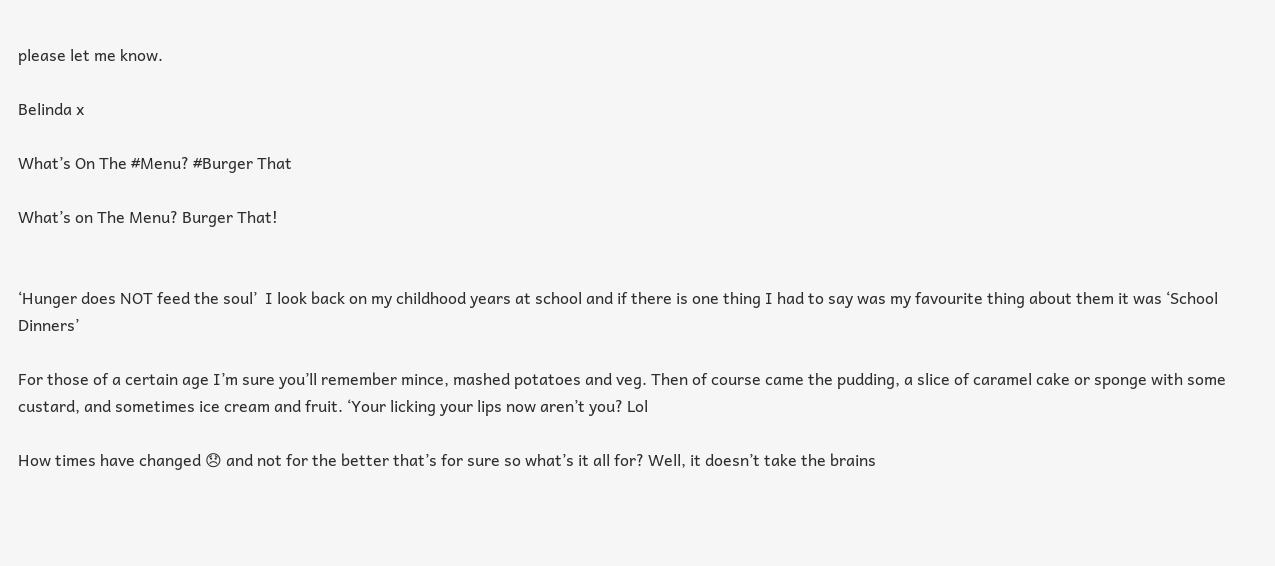please let me know.

Belinda x

What’s On The #Menu? #Burger That

What’s on The Menu? Burger That!


‘Hunger does NOT feed the soul’  I look back on my childhood years at school and if there is one thing I had to say was my favourite thing about them it was ‘School Dinners’

For those of a certain age I’m sure you’ll remember mince, mashed potatoes and veg. Then of course came the pudding, a slice of caramel cake or sponge with some custard, and sometimes ice cream and fruit. ‘Your licking your lips now aren’t you? Lol

How times have changed 😞 and not for the better that’s for sure so what’s it all for? Well, it doesn’t take the brains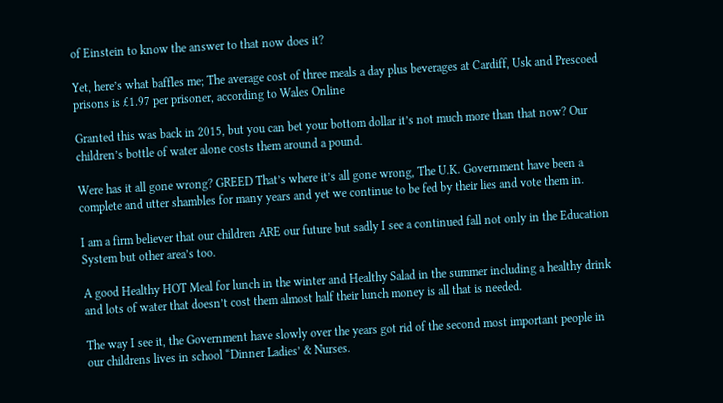of Einstein to know the answer to that now does it?

Yet, here’s what baffles me; The average cost of three meals a day plus beverages at Cardiff, Usk and Prescoed prisons is £1.97 per prisoner, according to Wales Online

Granted this was back in 2015, but you can bet your bottom dollar it’s not much more than that now? Our children’s bottle of water alone costs them around a pound.

Were has it all gone wrong? GREED That’s where it’s all gone wrong, The U.K. Government have been a complete and utter shambles for many years and yet we continue to be fed by their lies and vote them in.

I am a firm believer that our children ARE our future but sadly I see a continued fall not only in the Education System but other area’s too.

A good Healthy HOT Meal for lunch in the winter and Healthy Salad in the summer including a healthy drink and lots of water that doesn’t cost them almost half their lunch money is all that is needed.

The way I see it, the Government have slowly over the years got rid of the second most important people in our childrens lives in school “Dinner Ladies’ & Nurses.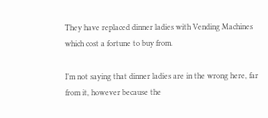They have replaced dinner ladies with Vending Machines which cost a fortune to buy from.

I’m not saying that dinner ladies are in the wrong here, far from it, however because the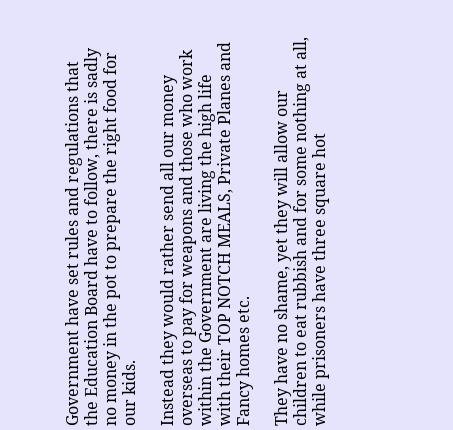Government have set rules and regulations that the Education Board have to follow, there is sadly no money in the pot to prepare the right food for our kids.

Instead they would rather send all our money overseas to pay for weapons and those who work within the Government are living the high life with their TOP NOTCH MEALS, Private Planes and Fancy homes etc.

They have no shame, yet they will allow our children to eat rubbish and for some nothing at all, while prisoners have three square hot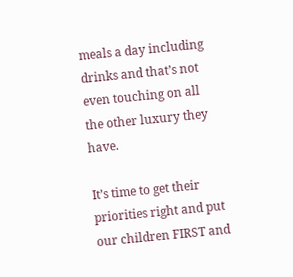meals a day including drinks and that’s not even touching on all the other luxury they have.

It’s time to get their priorities right and put our children FIRST and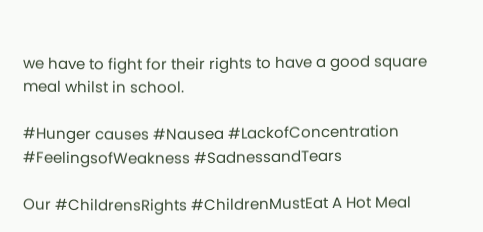we have to fight for their rights to have a good square meal whilst in school.

#Hunger causes #Nausea #LackofConcentration #FeelingsofWeakness #SadnessandTears

Our #ChildrensRights #ChildrenMustEat A Hot Meal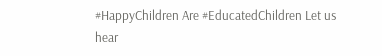#HappyChildren Are #EducatedChildren Let us hear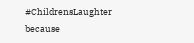#ChildrensLaughter because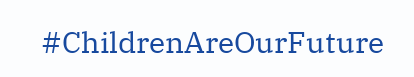#ChildrenAreOurFuture